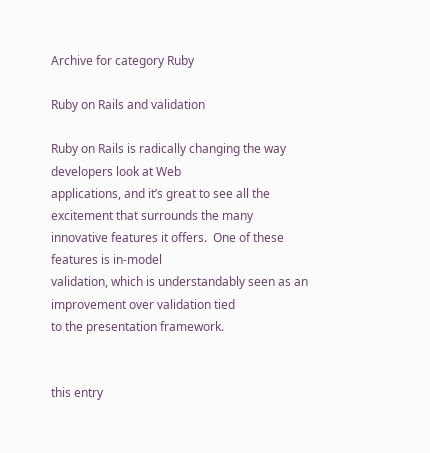Archive for category Ruby

Ruby on Rails and validation

Ruby on Rails is radically changing the way developers look at Web
applications, and it’s great to see all the excitement that surrounds the many
innovative features it offers.  One of these features is in-model
validation, which is understandably seen as an improvement over validation tied
to the presentation framework.


this entry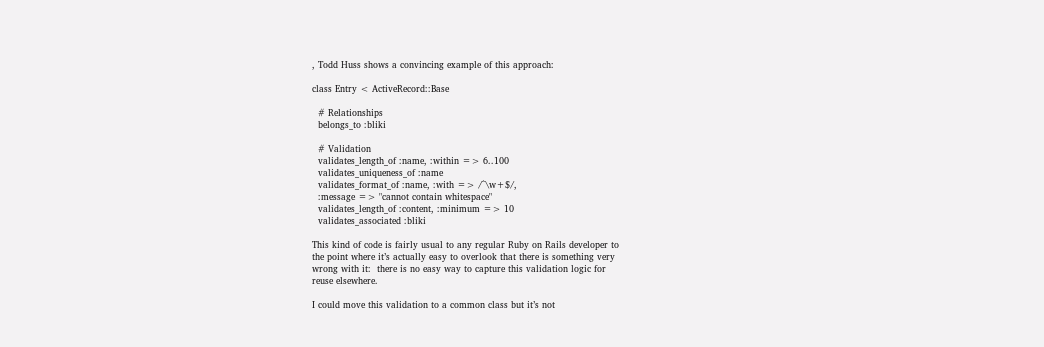, Todd Huss shows a convincing example of this approach:

class Entry < ActiveRecord::Base

  # Relationships
  belongs_to :bliki

  # Validation
  validates_length_of :name, :within => 6..100
  validates_uniqueness_of :name
  validates_format_of :name, :with => /^\w+$/,
  :message => "cannot contain whitespace"
  validates_length_of :content, :minimum => 10
  validates_associated :bliki

This kind of code is fairly usual to any regular Ruby on Rails developer to
the point where it’s actually easy to overlook that there is something very
wrong with it:  there is no easy way to capture this validation logic for
reuse elsewhere.

I could move this validation to a common class but it’s not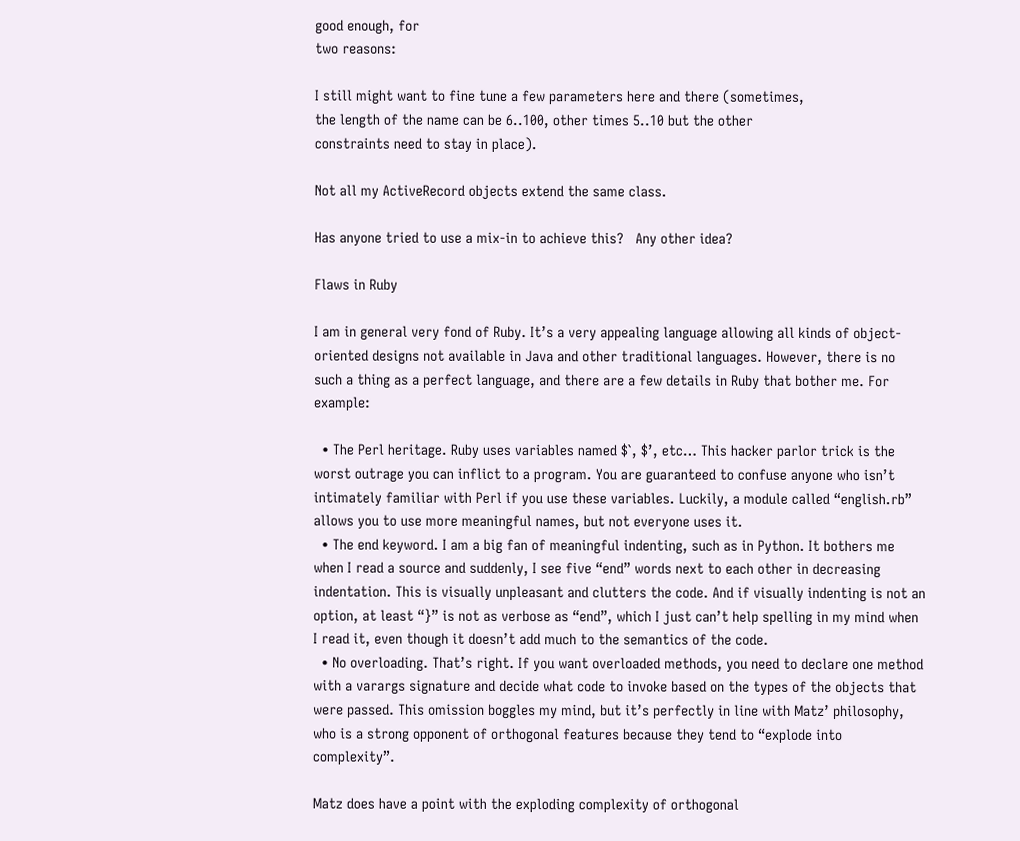good enough, for
two reasons:

I still might want to fine tune a few parameters here and there (sometimes,
the length of the name can be 6..100, other times 5..10 but the other
constraints need to stay in place).

Not all my ActiveRecord objects extend the same class.

Has anyone tried to use a mix-in to achieve this?   Any other idea?

Flaws in Ruby

I am in general very fond of Ruby. It’s a very appealing language allowing all kinds of object-oriented designs not available in Java and other traditional languages. However, there is no such a thing as a perfect language, and there are a few details in Ruby that bother me. For example:

  • The Perl heritage. Ruby uses variables named $`, $’, etc… This hacker parlor trick is the worst outrage you can inflict to a program. You are guaranteed to confuse anyone who isn’t intimately familiar with Perl if you use these variables. Luckily, a module called “english.rb” allows you to use more meaningful names, but not everyone uses it.
  • The end keyword. I am a big fan of meaningful indenting, such as in Python. It bothers me when I read a source and suddenly, I see five “end” words next to each other in decreasing indentation. This is visually unpleasant and clutters the code. And if visually indenting is not an option, at least “}” is not as verbose as “end”, which I just can’t help spelling in my mind when I read it, even though it doesn’t add much to the semantics of the code.
  • No overloading. That’s right. If you want overloaded methods, you need to declare one method with a varargs signature and decide what code to invoke based on the types of the objects that were passed. This omission boggles my mind, but it’s perfectly in line with Matz’ philosophy, who is a strong opponent of orthogonal features because they tend to “explode into complexity”.

Matz does have a point with the exploding complexity of orthogonal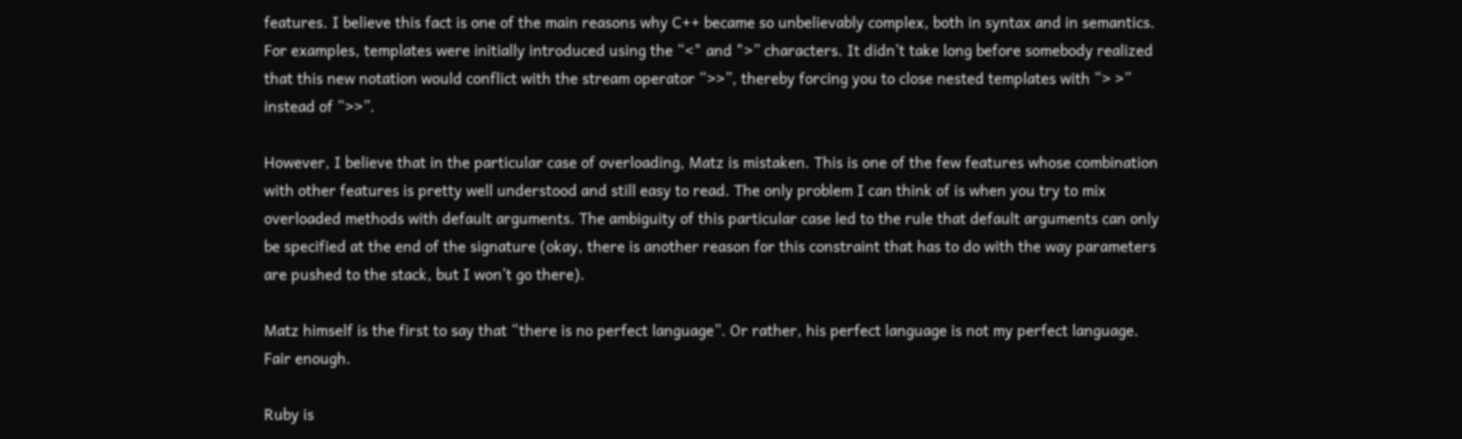features. I believe this fact is one of the main reasons why C++ became so unbelievably complex, both in syntax and in semantics. For examples, templates were initially introduced using the “<" and ">” characters. It didn’t take long before somebody realized that this new notation would conflict with the stream operator “>>”, thereby forcing you to close nested templates with “> >” instead of “>>”.

However, I believe that in the particular case of overloading, Matz is mistaken. This is one of the few features whose combination with other features is pretty well understood and still easy to read. The only problem I can think of is when you try to mix overloaded methods with default arguments. The ambiguity of this particular case led to the rule that default arguments can only be specified at the end of the signature (okay, there is another reason for this constraint that has to do with the way parameters are pushed to the stack, but I won’t go there).

Matz himself is the first to say that “there is no perfect language”. Or rather, his perfect language is not my perfect language. Fair enough.

Ruby is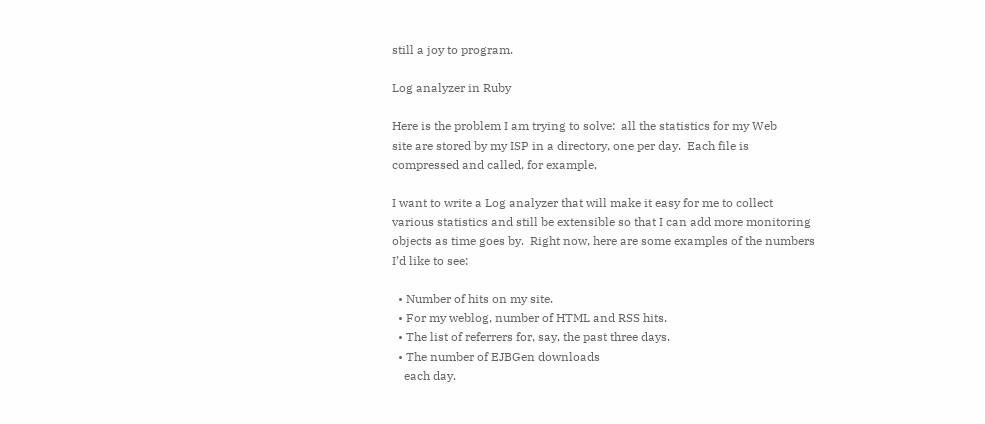still a joy to program.

Log analyzer in Ruby

Here is the problem I am trying to solve:  all the statistics for my Web
site are stored by my ISP in a directory, one per day.  Each file is
compressed and called, for example,

I want to write a Log analyzer that will make it easy for me to collect
various statistics and still be extensible so that I can add more monitoring
objects as time goes by.  Right now, here are some examples of the numbers
I’d like to see:

  • Number of hits on my site.
  • For my weblog, number of HTML and RSS hits.
  • The list of referrers for, say, the past three days.
  • The number of EJBGen downloads
    each day.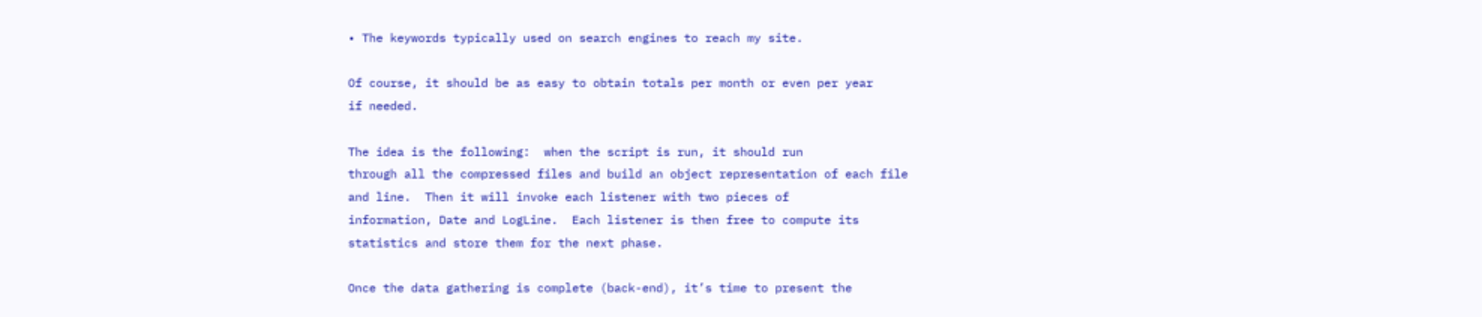• The keywords typically used on search engines to reach my site.

Of course, it should be as easy to obtain totals per month or even per year
if needed.

The idea is the following:  when the script is run, it should run
through all the compressed files and build an object representation of each file
and line.  Then it will invoke each listener with two pieces of
information, Date and LogLine.  Each listener is then free to compute its
statistics and store them for the next phase.

Once the data gathering is complete (back-end), it’s time to present the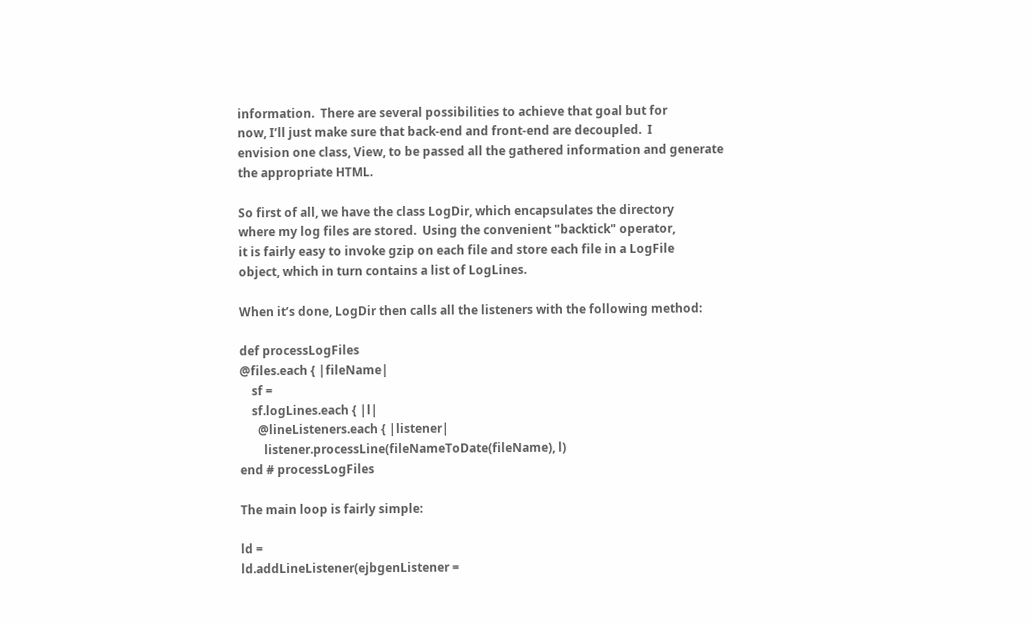information.  There are several possibilities to achieve that goal but for
now, I’ll just make sure that back-end and front-end are decoupled.  I
envision one class, View, to be passed all the gathered information and generate
the appropriate HTML.

So first of all, we have the class LogDir, which encapsulates the directory
where my log files are stored.  Using the convenient "backtick" operator,
it is fairly easy to invoke gzip on each file and store each file in a LogFile
object, which in turn contains a list of LogLines.

When it’s done, LogDir then calls all the listeners with the following method:

def processLogFiles
@files.each { |fileName|
    sf =
    sf.logLines.each { |l|
      @lineListeners.each { |listener|
        listener.processLine(fileNameToDate(fileName), l)
end # processLogFiles

The main loop is fairly simple:

ld =
ld.addLineListener(ejbgenListener =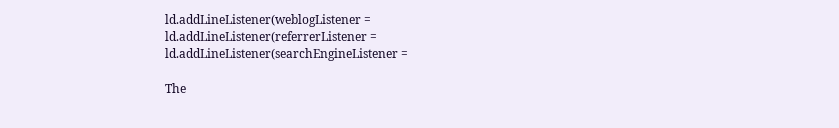ld.addLineListener(weblogListener =
ld.addLineListener(referrerListener =
ld.addLineListener(searchEngineListener =

The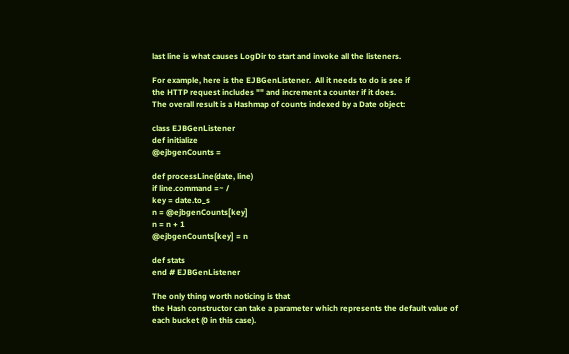last line is what causes LogDir to start and invoke all the listeners.

For example, here is the EJBGenListener.  All it needs to do is see if
the HTTP request includes "" and increment a counter if it does.
The overall result is a Hashmap of counts indexed by a Date object:

class EJBGenListener
def initialize
@ejbgenCounts =

def processLine(date, line)
if line.command =~ /
key = date.to_s
n = @ejbgenCounts[key]
n = n + 1
@ejbgenCounts[key] = n

def stats
end # EJBGenListener

The only thing worth noticing is that
the Hash constructor can take a parameter which represents the default value of
each bucket (0 in this case).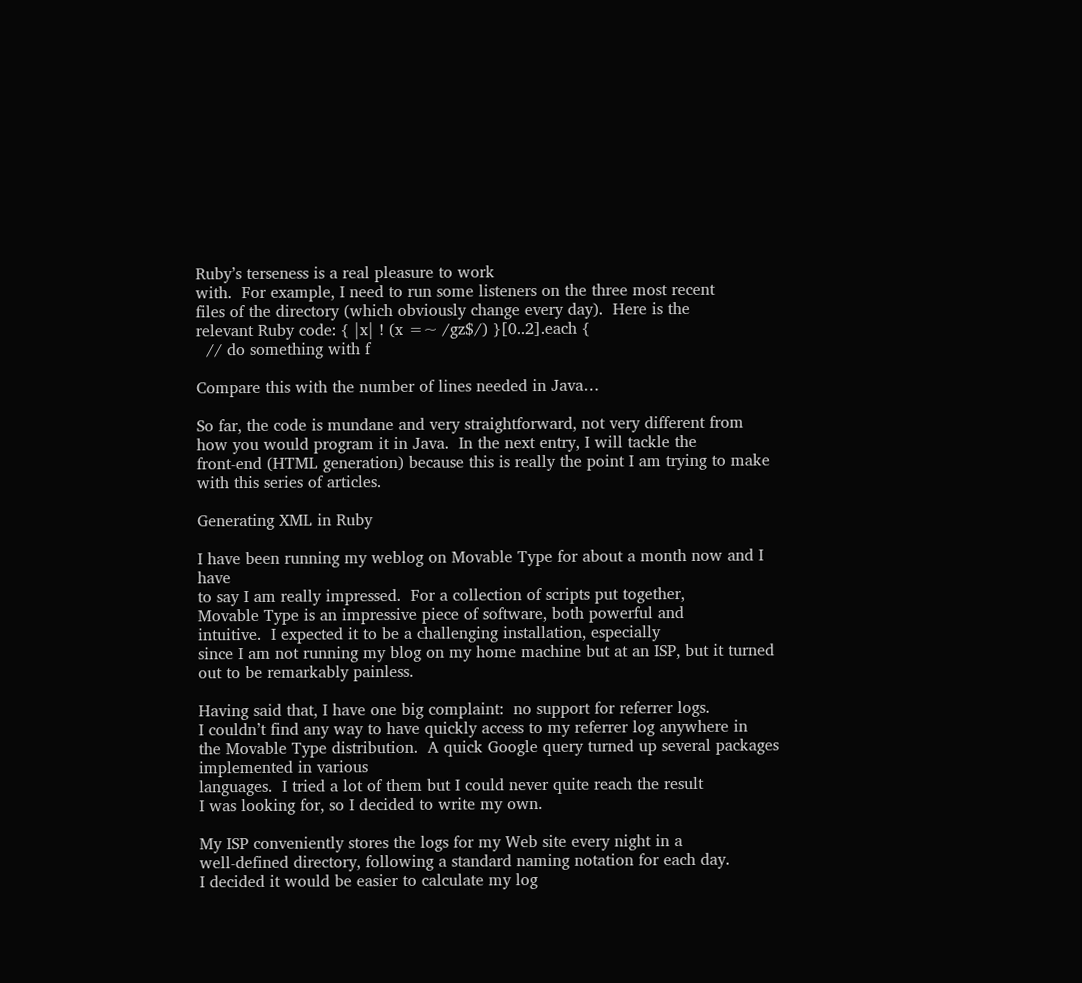Ruby’s terseness is a real pleasure to work
with.  For example, I need to run some listeners on the three most recent
files of the directory (which obviously change every day).  Here is the
relevant Ruby code: { |x| ! (x =~ /gz$/) }[0..2].each {
  // do something with f

Compare this with the number of lines needed in Java…

So far, the code is mundane and very straightforward, not very different from
how you would program it in Java.  In the next entry, I will tackle the
front-end (HTML generation) because this is really the point I am trying to make
with this series of articles.

Generating XML in Ruby

I have been running my weblog on Movable Type for about a month now and I have
to say I am really impressed.  For a collection of scripts put together,
Movable Type is an impressive piece of software, both powerful and
intuitive.  I expected it to be a challenging installation, especially
since I am not running my blog on my home machine but at an ISP, but it turned
out to be remarkably painless.

Having said that, I have one big complaint:  no support for referrer logs.
I couldn’t find any way to have quickly access to my referrer log anywhere in
the Movable Type distribution.  A quick Google query turned up several packages implemented in various
languages.  I tried a lot of them but I could never quite reach the result
I was looking for, so I decided to write my own.

My ISP conveniently stores the logs for my Web site every night in a
well-defined directory, following a standard naming notation for each day.
I decided it would be easier to calculate my log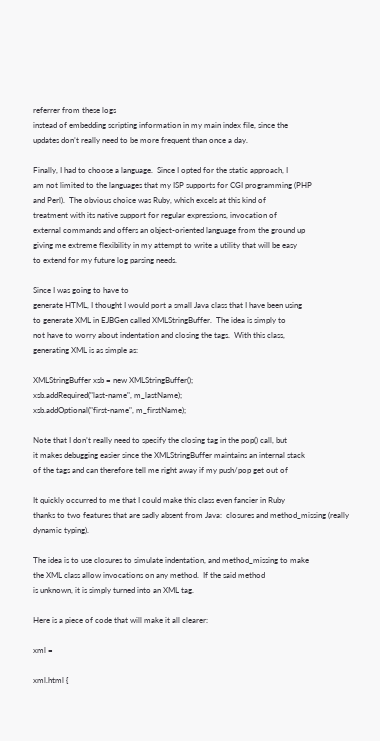referrer from these logs
instead of embedding scripting information in my main index file, since the
updates don’t really need to be more frequent than once a day.

Finally, I had to choose a language.  Since I opted for the static approach, I
am not limited to the languages that my ISP supports for CGI programming (PHP
and Perl).  The obvious choice was Ruby, which excels at this kind of
treatment with its native support for regular expressions, invocation of
external commands and offers an object-oriented language from the ground up
giving me extreme flexibility in my attempt to write a utility that will be easy
to extend for my future log parsing needs.

Since I was going to have to
generate HTML, I thought I would port a small Java class that I have been using
to generate XML in EJBGen called XMLStringBuffer.  The idea is simply to
not have to worry about indentation and closing the tags.  With this class,
generating XML is as simple as:

XMLStringBuffer xsb = new XMLStringBuffer();
xsb.addRequired("last-name", m_lastName);
xsb.addOptional("first-name", m_firstName);

Note that I don’t really need to specify the closing tag in the pop() call, but
it makes debugging easier since the XMLStringBuffer maintains an internal stack
of the tags and can therefore tell me right away if my push/pop get out of

It quickly occurred to me that I could make this class even fancier in Ruby
thanks to two features that are sadly absent from Java:  closures and method_missing (really dynamic typing).

The idea is to use closures to simulate indentation, and method_missing to make
the XML class allow invocations on any method.  If the said method
is unknown, it is simply turned into an XML tag.

Here is a piece of code that will make it all clearer:

xml =

xml.html {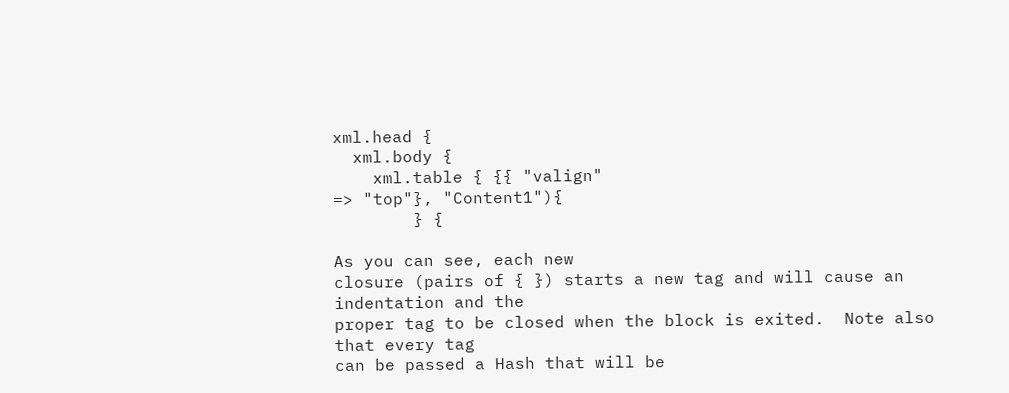xml.head {
  xml.body {
    xml.table { {{ "valign"
=> "top"}, "Content1"){
        } {

As you can see, each new
closure (pairs of { }) starts a new tag and will cause an indentation and the
proper tag to be closed when the block is exited.  Note also that every tag
can be passed a Hash that will be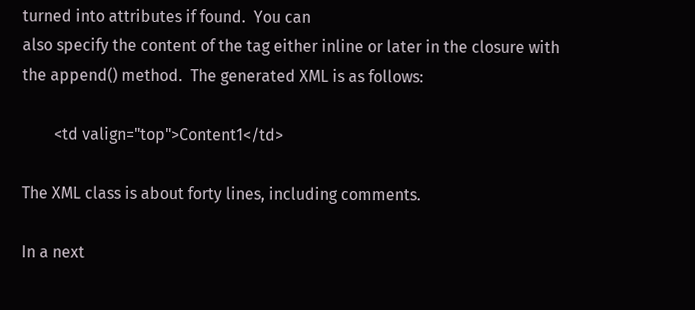turned into attributes if found.  You can
also specify the content of the tag either inline or later in the closure with
the append() method.  The generated XML is as follows:

        <td valign="top">Content1</td>

The XML class is about forty lines, including comments.

In a next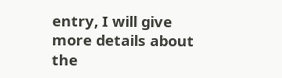entry, I will give more details about the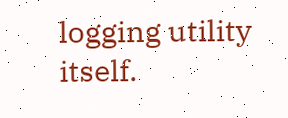logging utility itself.